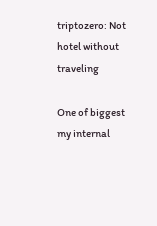triptozero: Not hotel without traveling

One of biggest my internal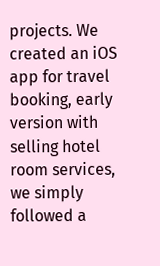projects. We created an iOS app for travel booking, early version with selling hotel room services, we simply followed a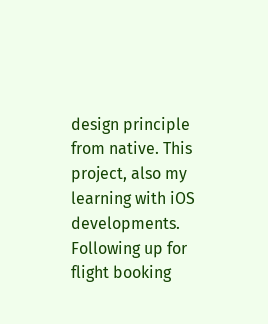design principle from native. This project, also my learning with iOS developments. Following up for flight booking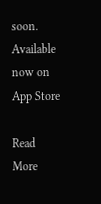soon. Available now on App Store

Read More